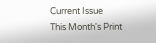Current Issue
This Month's Print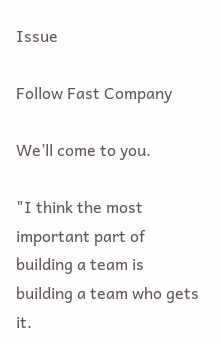Issue

Follow Fast Company

We’ll come to you.

"I think the most important part of building a team is building a team who gets it.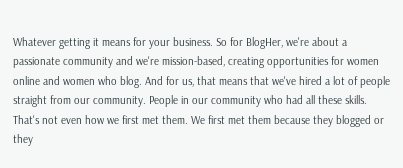Whatever getting it means for your business. So for BlogHer, we're about a passionate community and we're mission-based, creating opportunities for women online and women who blog. And for us, that means that we've hired a lot of people straight from our community. People in our community who had all these skills. That's not even how we first met them. We first met them because they blogged or they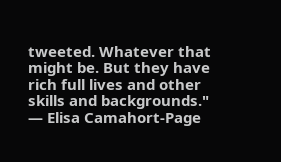tweeted. Whatever that might be. But they have rich full lives and other skills and backgrounds." — Elisa Camahort-Page